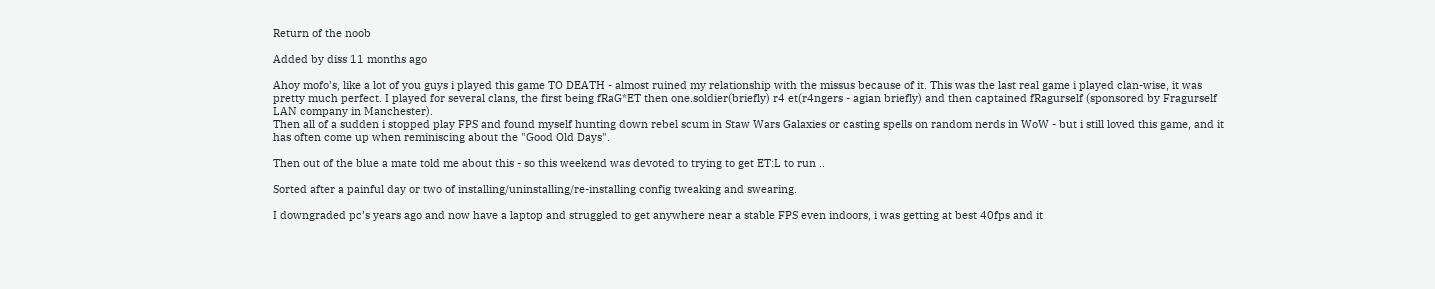Return of the noob

Added by diss 11 months ago

Ahoy mofo’s, like a lot of you guys i played this game TO DEATH - almost ruined my relationship with the missus because of it. This was the last real game i played clan-wise, it was pretty much perfect. I played for several clans, the first being fRaG*ET then one.soldier(briefly) r4 et(r4ngers - agian briefly) and then captained fRagurself (sponsored by Fragurself LAN company in Manchester).
Then all of a sudden i stopped play FPS and found myself hunting down rebel scum in Staw Wars Galaxies or casting spells on random nerds in WoW - but i still loved this game, and it has often come up when reminiscing about the "Good Old Days".

Then out of the blue a mate told me about this - so this weekend was devoted to trying to get ET:L to run ..

Sorted after a painful day or two of installing/uninstalling/re-installing config tweaking and swearing.

I downgraded pc’s years ago and now have a laptop and struggled to get anywhere near a stable FPS even indoors, i was getting at best 40fps and it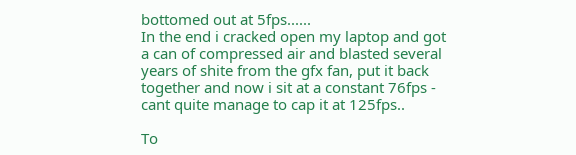bottomed out at 5fps......
In the end i cracked open my laptop and got a can of compressed air and blasted several years of shite from the gfx fan, put it back together and now i sit at a constant 76fps - cant quite manage to cap it at 125fps..

To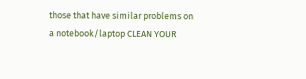those that have similar problems on a notebook/laptop CLEAN YOUR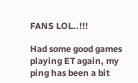FANS LOL..!!!

Had some good games playing ET again, my ping has been a bit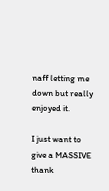naff letting me down but really enjoyed it.

I just want to give a MASSIVE thank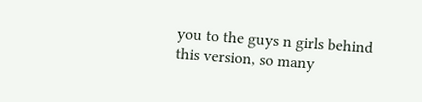you to the guys n girls behind this version, so many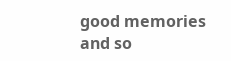good memories and so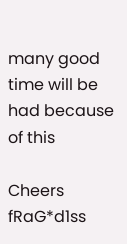many good time will be had because of this

Cheers fRaG*d1ss